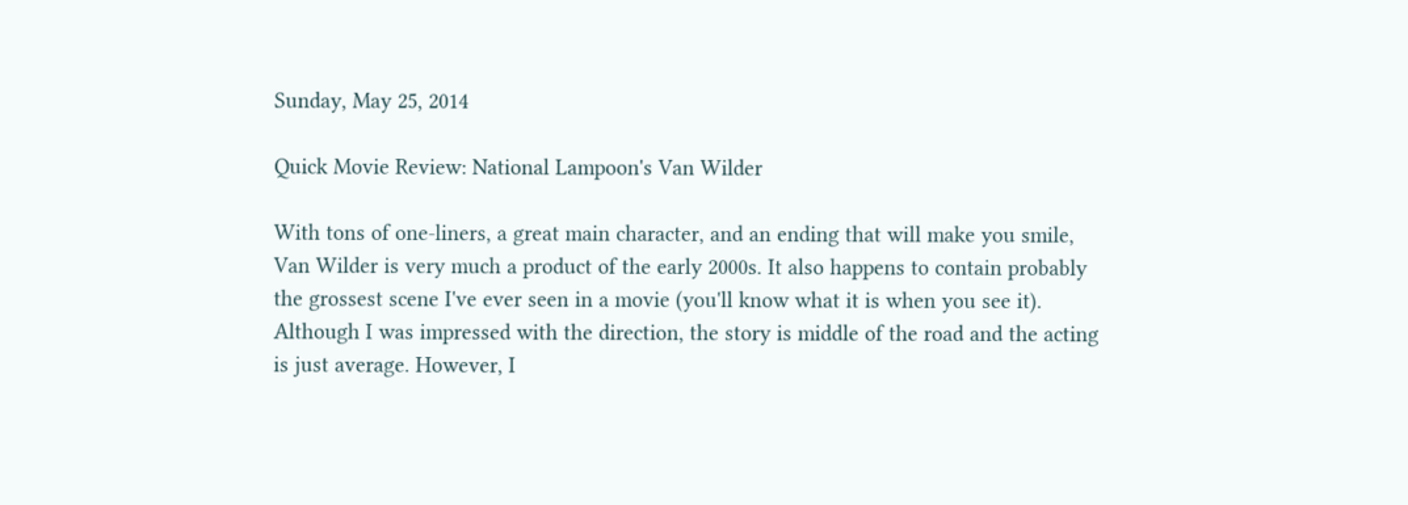Sunday, May 25, 2014

Quick Movie Review: National Lampoon's Van Wilder

With tons of one-liners, a great main character, and an ending that will make you smile, Van Wilder is very much a product of the early 2000s. It also happens to contain probably the grossest scene I've ever seen in a movie (you'll know what it is when you see it). Although I was impressed with the direction, the story is middle of the road and the acting is just average. However, I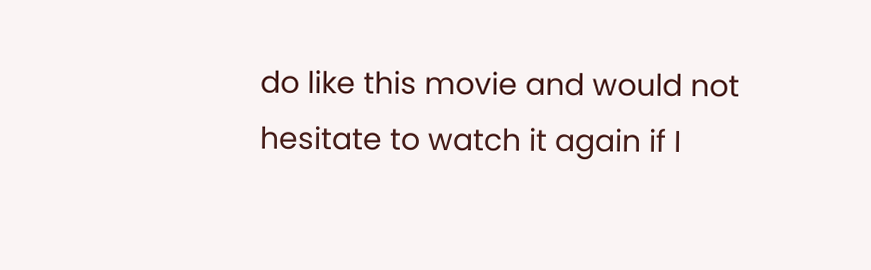do like this movie and would not hesitate to watch it again if I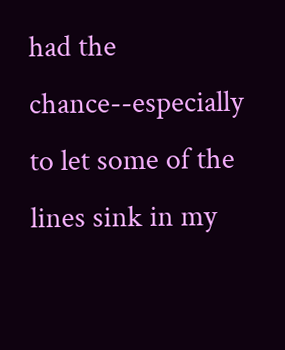had the chance--especially to let some of the lines sink in my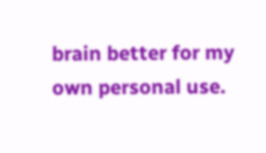brain better for my own personal use.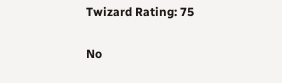Twizard Rating: 75

No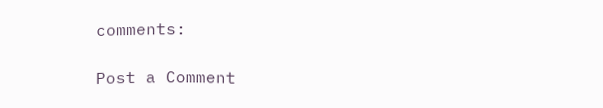comments:

Post a Comment